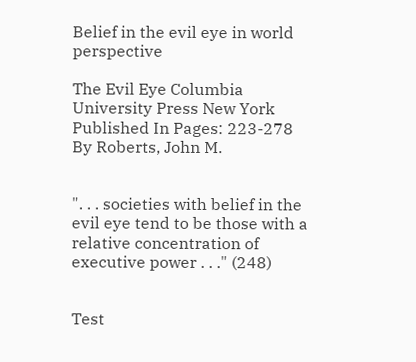Belief in the evil eye in world perspective

The Evil Eye Columbia University Press New York Published In Pages: 223-278
By Roberts, John M.


". . . societies with belief in the evil eye tend to be those with a relative concentration of executive power . . ." (248)


Test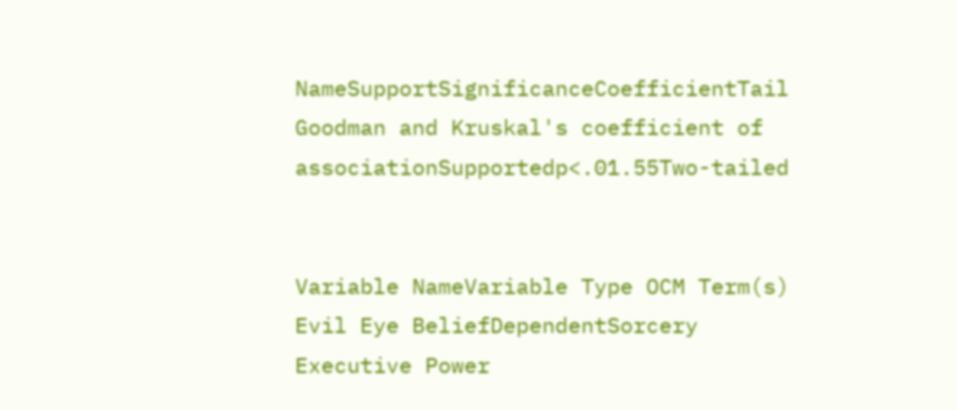NameSupportSignificanceCoefficientTail
Goodman and Kruskal's coefficient of associationSupportedp<.01.55Two-tailed


Variable NameVariable Type OCM Term(s)
Evil Eye BeliefDependentSorcery
Executive Power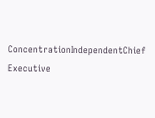ConcentrationIndependentChief Executive